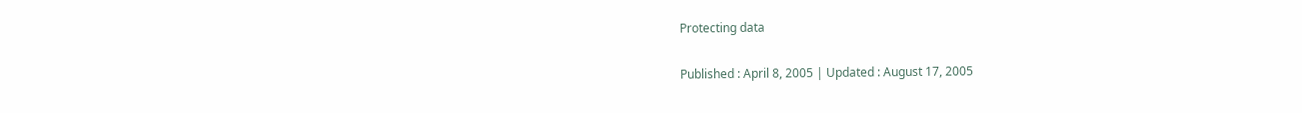Protecting data

Published : April 8, 2005 | Updated : August 17, 2005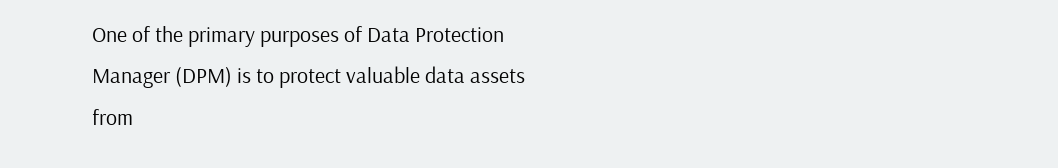One of the primary purposes of Data Protection Manager (DPM) is to protect valuable data assets from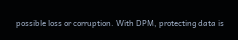possible loss or corruption. With DPM, protecting data is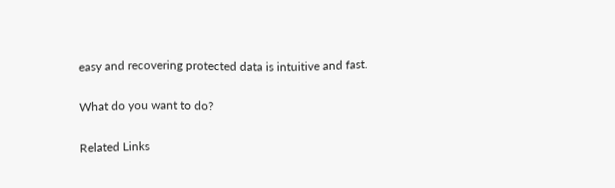easy and recovering protected data is intuitive and fast.

What do you want to do?

Related Links